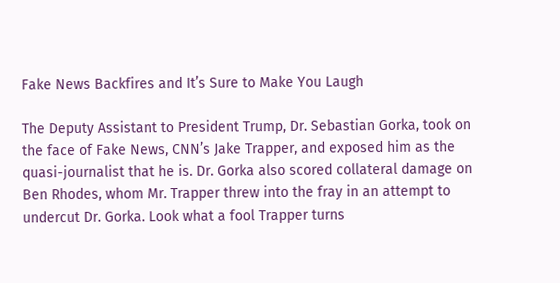Fake News Backfires and It’s Sure to Make You Laugh

The Deputy Assistant to President Trump, Dr. Sebastian Gorka, took on the face of Fake News, CNN’s Jake Trapper, and exposed him as the quasi-journalist that he is. Dr. Gorka also scored collateral damage on Ben Rhodes, whom Mr. Trapper threw into the fray in an attempt to undercut Dr. Gorka. Look what a fool Trapper turns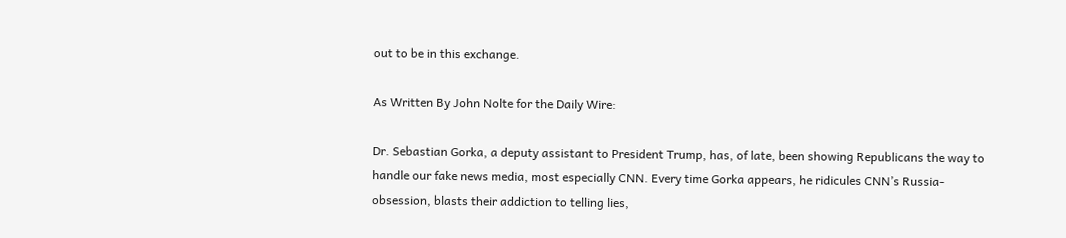out to be in this exchange.

As Written By John Nolte for the Daily Wire:

Dr. Sebastian Gorka, a deputy assistant to President Trump, has, of late, been showing Republicans the way to handle our fake news media, most especially CNN. Every time Gorka appears, he ridicules CNN’s Russia-obsession, blasts their addiction to telling lies,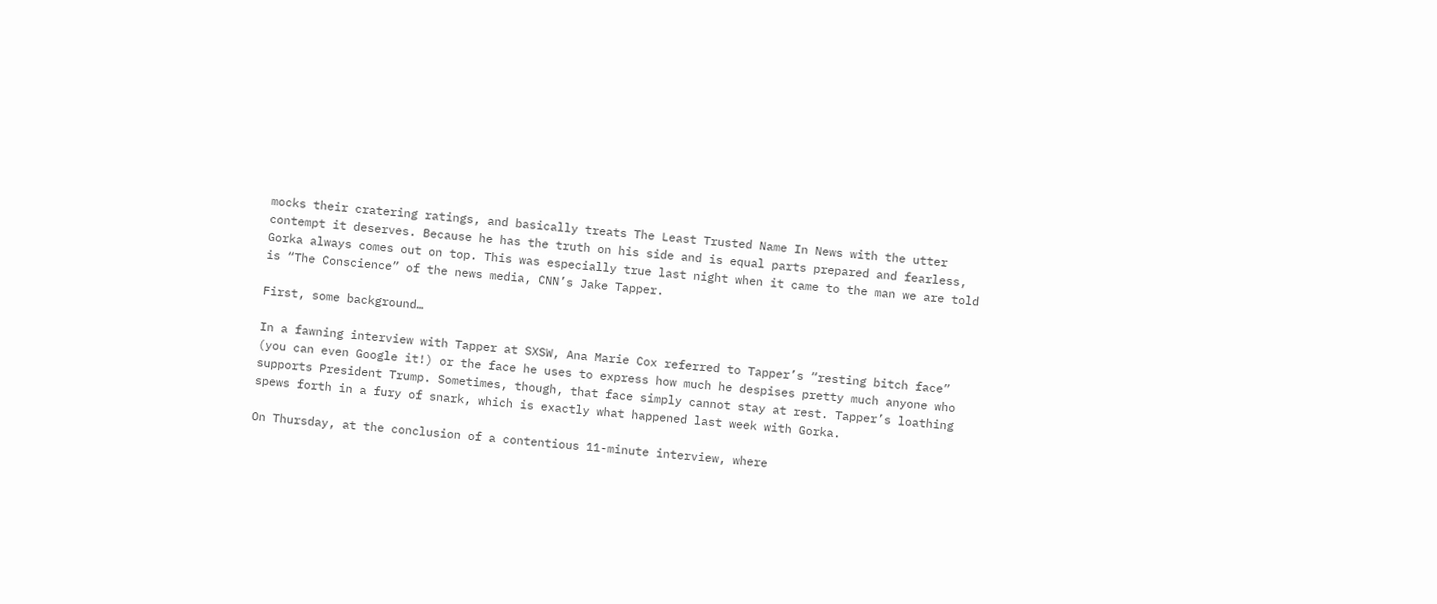mocks their cratering ratings, and basically treats The Least Trusted Name In News with the utter contempt it deserves. Because he has the truth on his side and is equal parts prepared and fearless, Gorka always comes out on top. This was especially true last night when it came to the man we are told is “The Conscience” of the news media, CNN’s Jake Tapper.

First, some background…

In a fawning interview with Tapper at SXSW, Ana Marie Cox referred to Tapper’s “resting bitch face” (you can even Google it!) or the face he uses to express how much he despises pretty much anyone who supports President Trump. Sometimes, though, that face simply cannot stay at rest. Tapper’s loathing spews forth in a fury of snark, which is exactly what happened last week with Gorka.

On Thursday, at the conclusion of a contentious 11-minute interview, where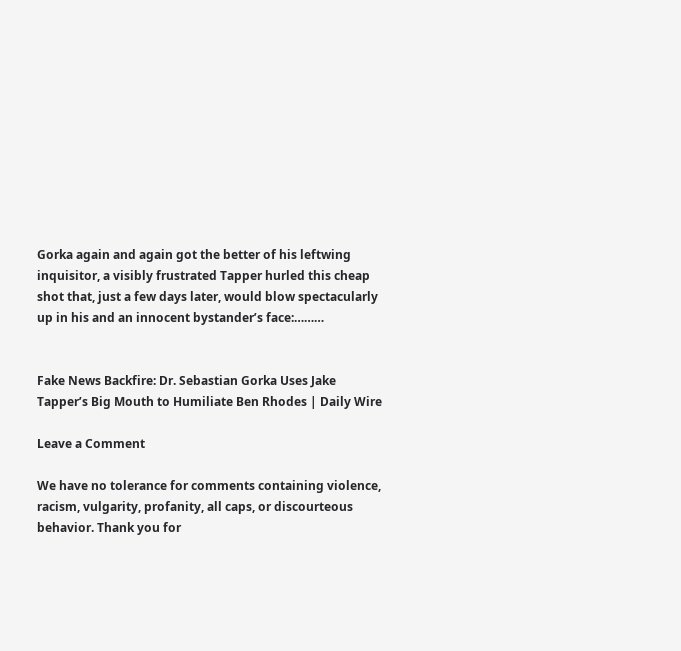Gorka again and again got the better of his leftwing inquisitor, a visibly frustrated Tapper hurled this cheap shot that, just a few days later, would blow spectacularly up in his and an innocent bystander’s face:………


Fake News Backfire: Dr. Sebastian Gorka Uses Jake Tapper’s Big Mouth to Humiliate Ben Rhodes | Daily Wire

Leave a Comment

We have no tolerance for comments containing violence, racism, vulgarity, profanity, all caps, or discourteous behavior. Thank you for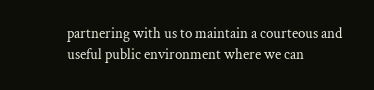partnering with us to maintain a courteous and useful public environment where we can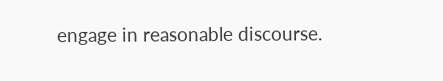engage in reasonable discourse.